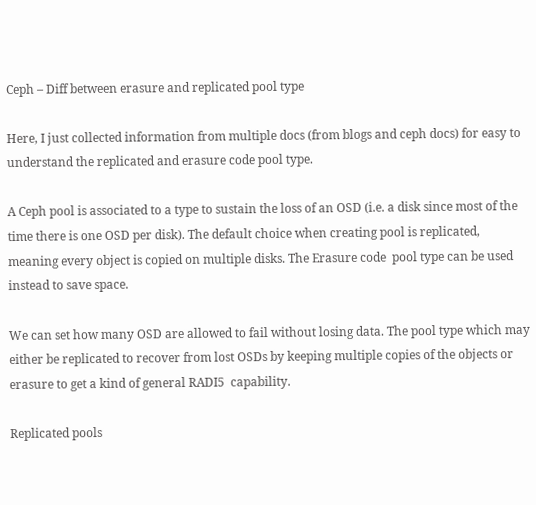Ceph – Diff between erasure and replicated pool type

Here, I just collected information from multiple docs (from blogs and ceph docs) for easy to understand the replicated and erasure code pool type.

A Ceph pool is associated to a type to sustain the loss of an OSD (i.e. a disk since most of the time there is one OSD per disk). The default choice when creating pool is replicated, meaning every object is copied on multiple disks. The Erasure code  pool type can be used instead to save space.

We can set how many OSD are allowed to fail without losing data. The pool type which may either be replicated to recover from lost OSDs by keeping multiple copies of the objects or erasure to get a kind of general RADI5  capability.

Replicated pools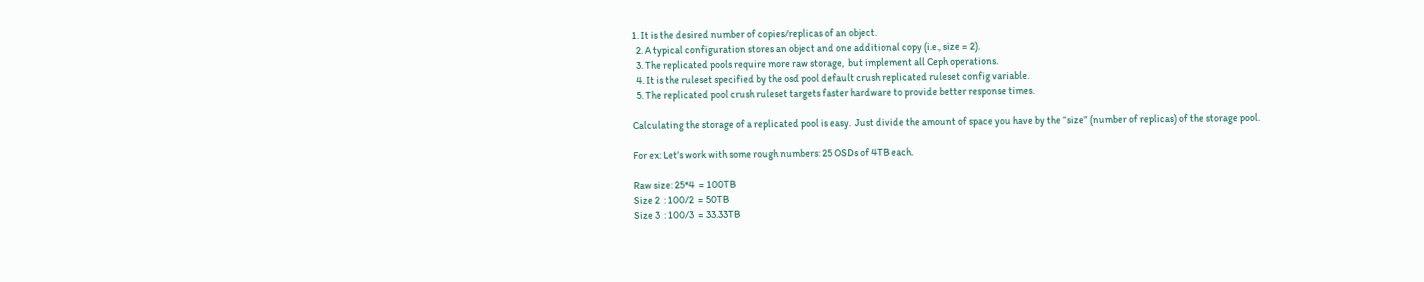1. It is the desired number of copies/replicas of an object.
  2. A typical configuration stores an object and one additional copy (i.e., size = 2).
  3. The replicated pools require more raw storage,  but implement all Ceph operations.
  4. It is the ruleset specified by the osd pool default crush replicated ruleset config variable.
  5. The replicated pool crush ruleset targets faster hardware to provide better response times.

Calculating the storage of a replicated pool is easy.  Just divide the amount of space you have by the “size” (number of replicas) of the storage pool.

For ex: Let’s work with some rough numbers: 25 OSDs of 4TB each.

Raw size: 25*4  = 100TB
Size 2  : 100/2  = 50TB
Size 3  : 100/3  = 33.33TB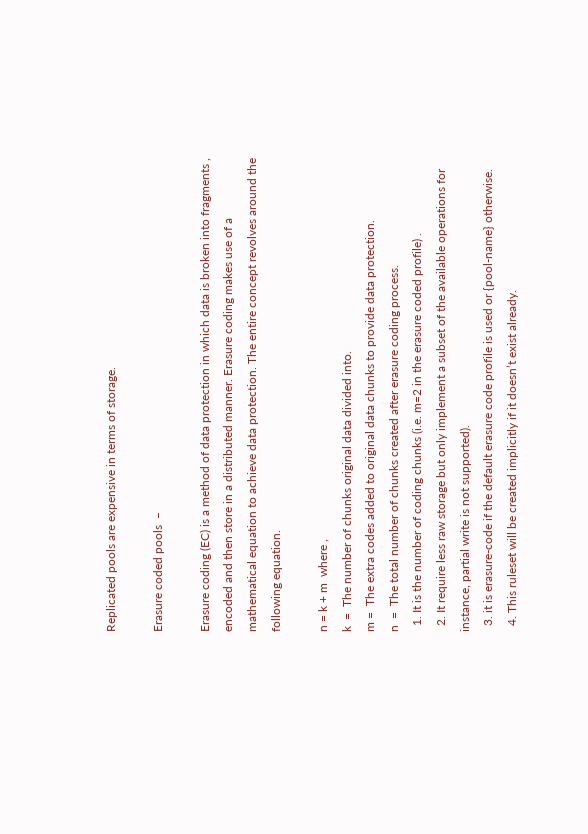Replicated pools are expensive in terms of storage.

Erasure coded pools  –

Erasure coding (EC) is a method of data protection in which data is broken into fragments , encoded and then store in a distributed manner. Erasure coding makes use of a mathematical equation to achieve data protection. The entire concept revolves around the following equation.

n = k + m  where ,
k  =  The number of chunks original data divided into.
m =  The extra codes added to original data chunks to provide data protection.
n  =  The total number of chunks created after erasure coding process.
  1. It is the number of coding chunks (i.e. m=2 in the erasure coded profile) .
  2. It require less raw storage but only implement a subset of the available operations for instance, partial write is not supported).
  3. it is erasure-code if the default erasure code profile is used or {pool-name} otherwise.
  4. This ruleset will be created implicitly if it doesn’t exist already.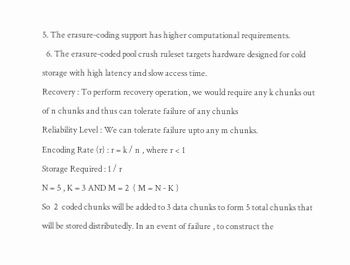5. The erasure-coding support has higher computational requirements.
  6. The erasure-coded pool crush ruleset targets hardware designed for cold storage with high latency and slow access time.
Recovery : To perform recovery operation, we would require any k chunks out of n chunks and thus can tolerate failure of any chunks
Reliability Level : We can tolerate failure upto any m chunks.
Encoding Rate (r) : r = k / n , where r < 1
Storage Required : 1 / r
N = 5 , K = 3 AND M = 2  ( M = N - K )
So  2  coded chunks will be added to 3 data chunks to form 5 total chunks that will be stored distributedly. In an event of failure , to construct the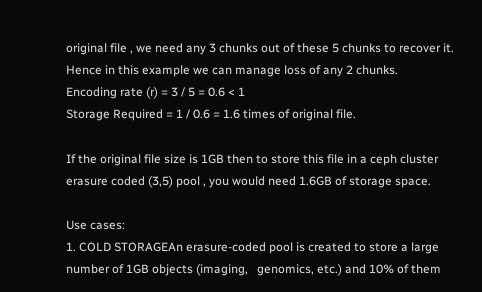original file , we need any 3 chunks out of these 5 chunks to recover it. Hence in this example we can manage loss of any 2 chunks.
Encoding rate (r) = 3 / 5 = 0.6 < 1
Storage Required = 1 / 0.6 = 1.6 times of original file.

If the original file size is 1GB then to store this file in a ceph cluster erasure coded (3,5) pool , you would need 1.6GB of storage space.

Use cases:
1. COLD STORAGEAn erasure-coded pool is created to store a large number of 1GB objects (imaging,   genomics, etc.) and 10% of them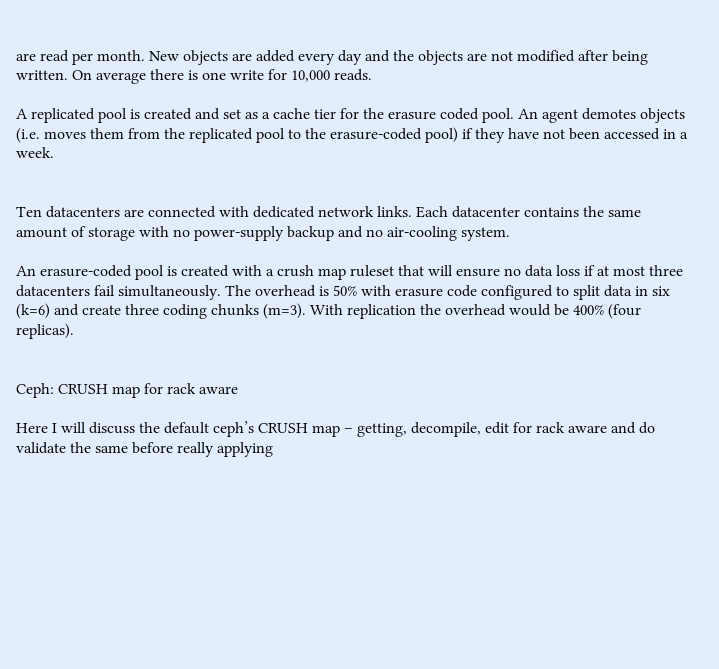are read per month. New objects are added every day and the objects are not modified after being written. On average there is one write for 10,000 reads.

A replicated pool is created and set as a cache tier for the erasure coded pool. An agent demotes objects (i.e. moves them from the replicated pool to the erasure-coded pool) if they have not been accessed in a week.


Ten datacenters are connected with dedicated network links. Each datacenter contains the same amount of storage with no power-supply backup and no air-cooling system.

An erasure-coded pool is created with a crush map ruleset that will ensure no data loss if at most three datacenters fail simultaneously. The overhead is 50% with erasure code configured to split data in six (k=6) and create three coding chunks (m=3). With replication the overhead would be 400% (four replicas).


Ceph: CRUSH map for rack aware

Here I will discuss the default ceph’s CRUSH map – getting, decompile, edit for rack aware and do validate the same before really applying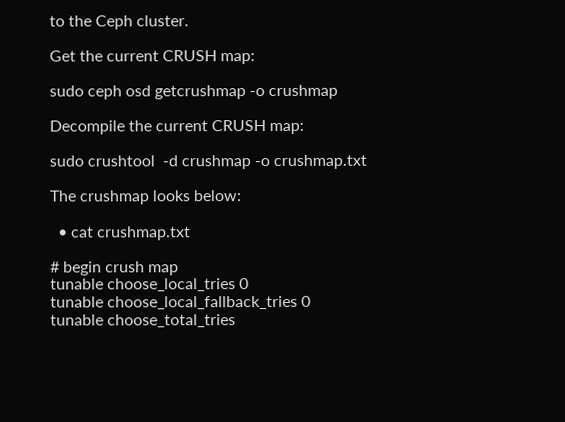to the Ceph cluster.

Get the current CRUSH map:

sudo ceph osd getcrushmap -o crushmap

Decompile the current CRUSH map:

sudo crushtool  -d crushmap -o crushmap.txt

The crushmap looks below:

  • cat crushmap.txt

# begin crush map
tunable choose_local_tries 0
tunable choose_local_fallback_tries 0
tunable choose_total_tries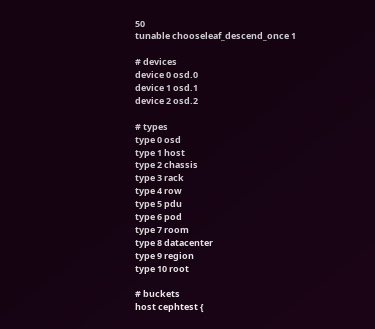50
tunable chooseleaf_descend_once 1

# devices
device 0 osd.0
device 1 osd.1
device 2 osd.2

# types
type 0 osd
type 1 host
type 2 chassis
type 3 rack
type 4 row
type 5 pdu
type 6 pod
type 7 room
type 8 datacenter
type 9 region
type 10 root

# buckets
host cephtest {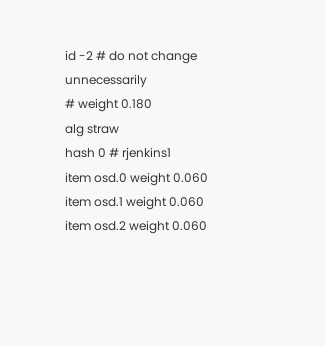id -2 # do not change unnecessarily
# weight 0.180
alg straw
hash 0 # rjenkins1
item osd.0 weight 0.060
item osd.1 weight 0.060
item osd.2 weight 0.060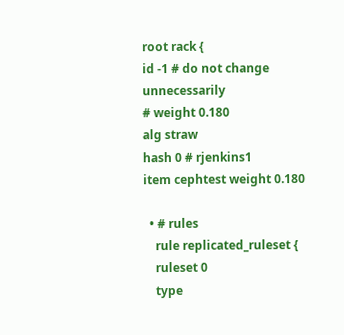root rack {
id -1 # do not change unnecessarily
# weight 0.180
alg straw
hash 0 # rjenkins1
item cephtest weight 0.180

  • # rules
    rule replicated_ruleset {
    ruleset 0
    type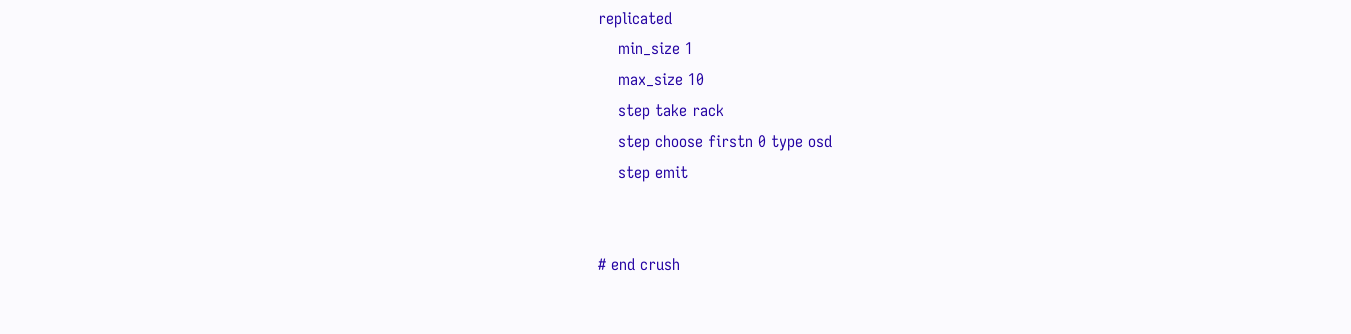replicated
    min_size 1
    max_size 10
    step take rack
    step choose firstn 0 type osd
    step emit


# end crush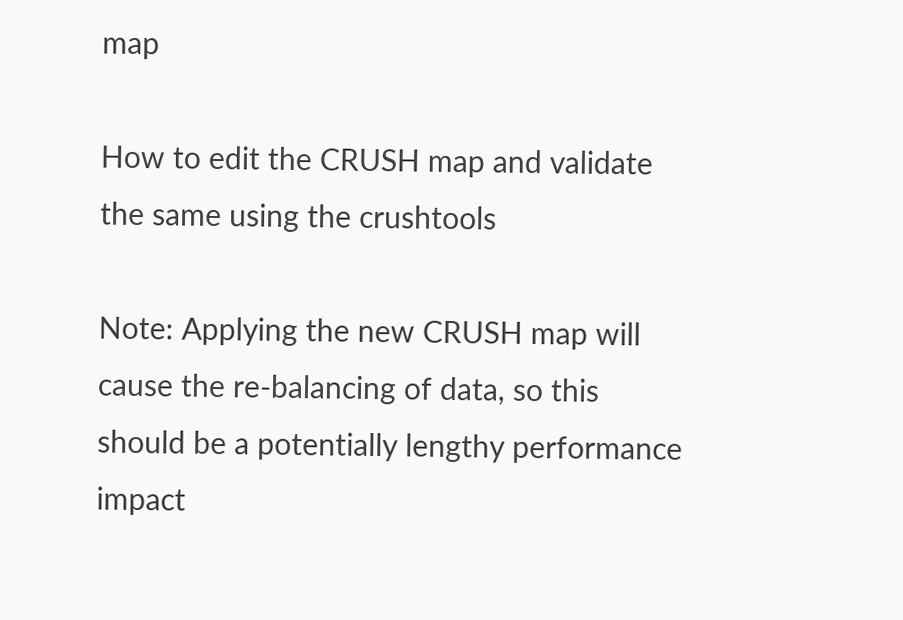map

How to edit the CRUSH map and validate the same using the crushtools

Note: Applying the new CRUSH map will cause the re-balancing of data, so this should be a potentially lengthy performance impact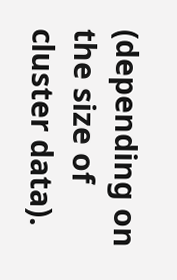(depending on the size of cluster data).